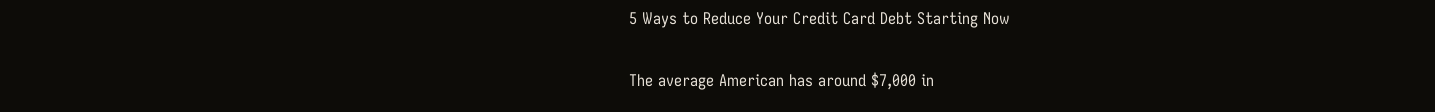5 Ways to Reduce Your Credit Card Debt Starting Now

The average American has around $7,000 in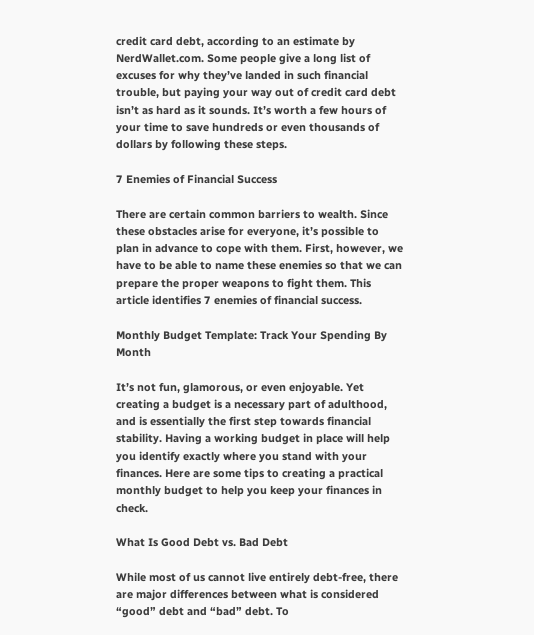credit card debt, according to an estimate by NerdWallet.com. Some people give a long list of excuses for why they’ve landed in such financial trouble, but paying your way out of credit card debt isn’t as hard as it sounds. It’s worth a few hours of your time to save hundreds or even thousands of dollars by following these steps.

7 Enemies of Financial Success

There are certain common barriers to wealth. Since these obstacles arise for everyone, it’s possible to plan in advance to cope with them. First, however, we have to be able to name these enemies so that we can prepare the proper weapons to fight them. This article identifies 7 enemies of financial success.

Monthly Budget Template: Track Your Spending By Month

It’s not fun, glamorous, or even enjoyable. Yet creating a budget is a necessary part of adulthood, and is essentially the first step towards financial stability. Having a working budget in place will help you identify exactly where you stand with your finances. Here are some tips to creating a practical monthly budget to help you keep your finances in check.

What Is Good Debt vs. Bad Debt

While most of us cannot live entirely debt-free, there are major differences between what is considered “good” debt and “bad” debt. To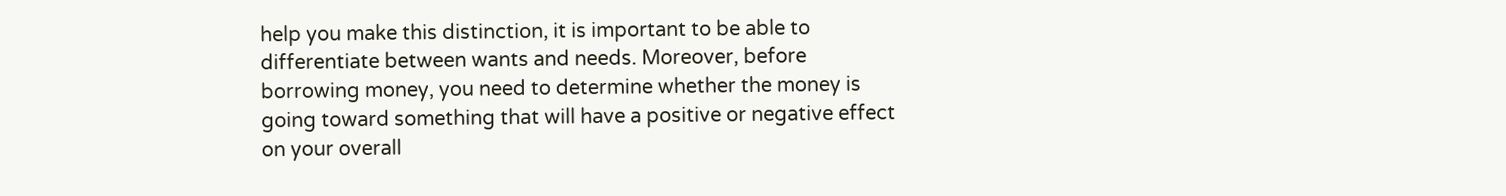help you make this distinction, it is important to be able to differentiate between wants and needs. Moreover, before borrowing money, you need to determine whether the money is going toward something that will have a positive or negative effect on your overall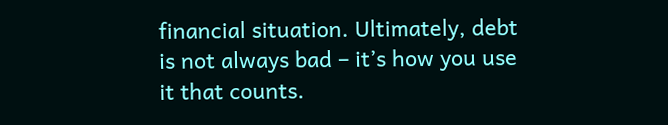financial situation. Ultimately, debt is not always bad – it’s how you use it that counts.